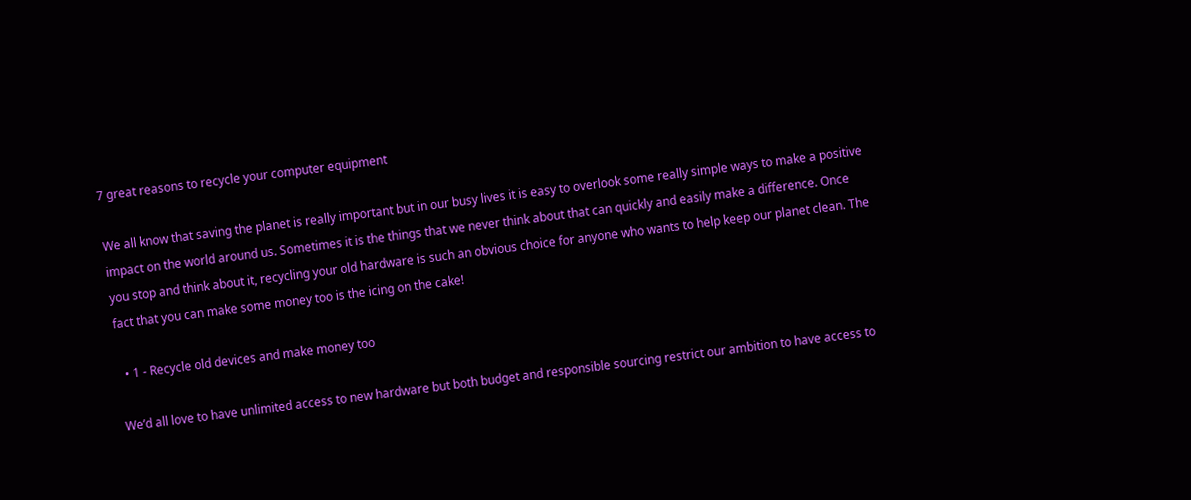7 great reasons to recycle your computer equipment

We all know that saving the planet is really important but in our busy lives it is easy to overlook some really simple ways to make a positive impact on the world around us. Sometimes it is the things that we never think about that can quickly and easily make a difference. Once you stop and think about it, recycling your old hardware is such an obvious choice for anyone who wants to help keep our planet clean. The fact that you can make some money too is the icing on the cake!

  • 1 - Recycle old devices and make money too

We’d all love to have unlimited access to new hardware but both budget and responsible sourcing restrict our ambition to have access to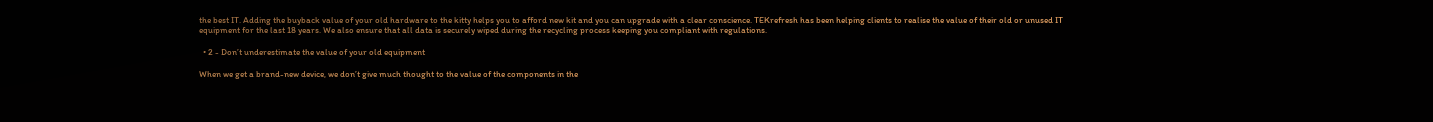the best IT. Adding the buyback value of your old hardware to the kitty helps you to afford new kit and you can upgrade with a clear conscience. TEKrefresh has been helping clients to realise the value of their old or unused IT equipment for the last 18 years. We also ensure that all data is securely wiped during the recycling process keeping you compliant with regulations.

  • 2 - Don’t underestimate the value of your old equipment

When we get a brand-new device, we don’t give much thought to the value of the components in the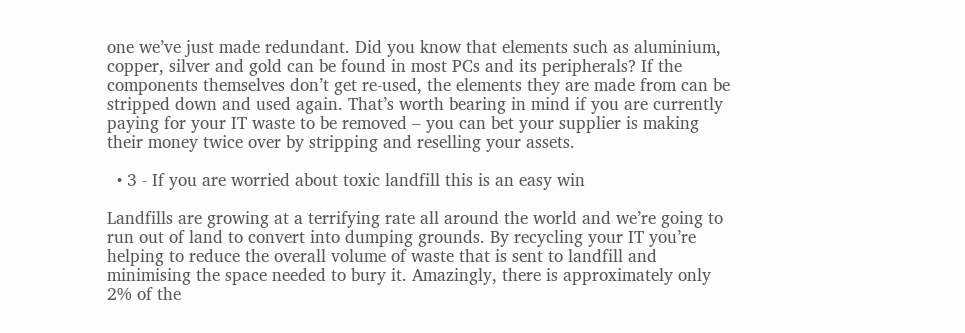one we’ve just made redundant. Did you know that elements such as aluminium, copper, silver and gold can be found in most PCs and its peripherals? If the components themselves don’t get re-used, the elements they are made from can be stripped down and used again. That’s worth bearing in mind if you are currently paying for your IT waste to be removed – you can bet your supplier is making their money twice over by stripping and reselling your assets.

  • 3 - If you are worried about toxic landfill this is an easy win

Landfills are growing at a terrifying rate all around the world and we’re going to run out of land to convert into dumping grounds. By recycling your IT you’re helping to reduce the overall volume of waste that is sent to landfill and minimising the space needed to bury it. Amazingly, there is approximately only 2% of the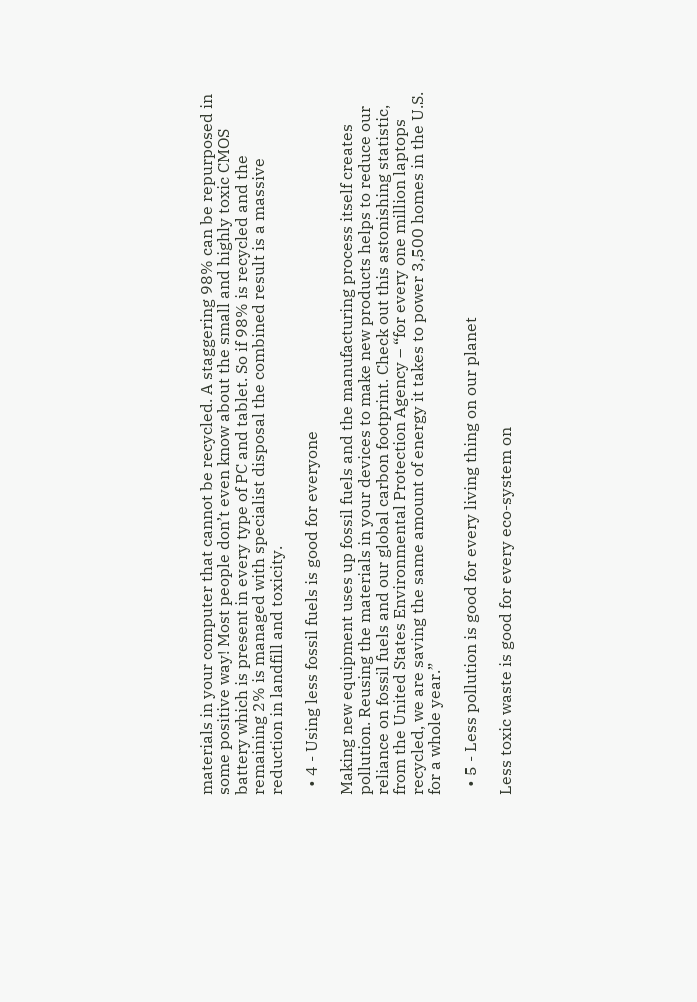materials in your computer that cannot be recycled. A staggering 98% can be repurposed in some positive way! Most people don’t even know about the small and highly toxic CMOS battery which is present in every type of PC and tablet. So if 98% is recycled and the remaining 2% is managed with specialist disposal the combined result is a massive reduction in landfill and toxicity.

  • 4 - Using less fossil fuels is good for everyone

Making new equipment uses up fossil fuels and the manufacturing process itself creates pollution. Reusing the materials in your devices to make new products helps to reduce our reliance on fossil fuels and our global carbon footprint. Check out this astonishing statistic, from the United States Environmental Protection Agency – “for every one million laptops recycled, we are saving the same amount of energy it takes to power 3,500 homes in the U.S. for a whole year.”

  • 5 - Less pollution is good for every living thing on our planet

Less toxic waste is good for every eco-system on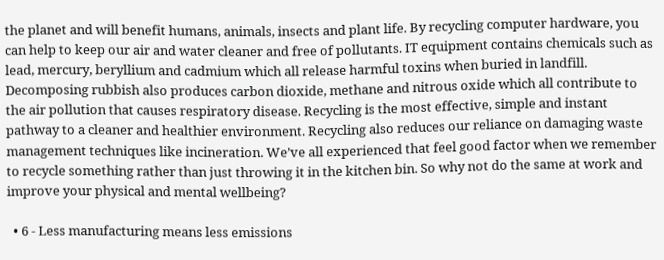the planet and will benefit humans, animals, insects and plant life. By recycling computer hardware, you can help to keep our air and water cleaner and free of pollutants. IT equipment contains chemicals such as lead, mercury, beryllium and cadmium which all release harmful toxins when buried in landfill. Decomposing rubbish also produces carbon dioxide, methane and nitrous oxide which all contribute to the air pollution that causes respiratory disease. Recycling is the most effective, simple and instant pathway to a cleaner and healthier environment. Recycling also reduces our reliance on damaging waste management techniques like incineration. We’ve all experienced that feel good factor when we remember to recycle something rather than just throwing it in the kitchen bin. So why not do the same at work and improve your physical and mental wellbeing?

  • 6 - Less manufacturing means less emissions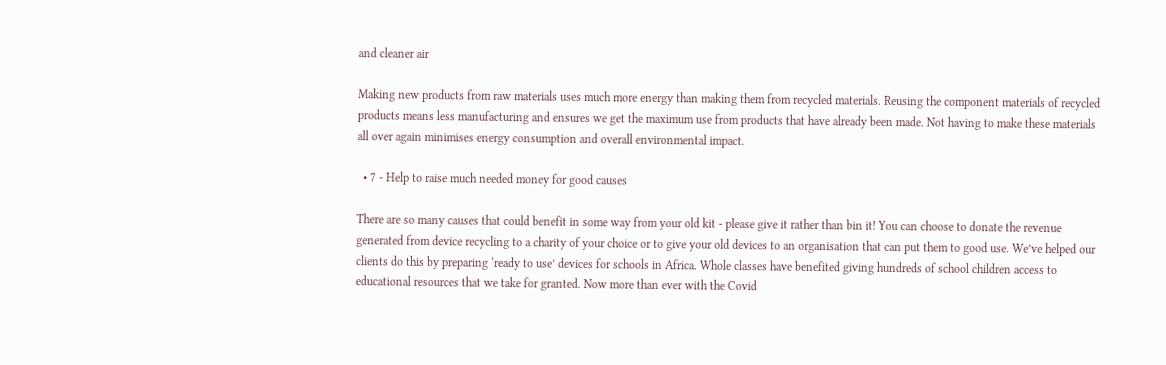and cleaner air

Making new products from raw materials uses much more energy than making them from recycled materials. Reusing the component materials of recycled products means less manufacturing and ensures we get the maximum use from products that have already been made. Not having to make these materials all over again minimises energy consumption and overall environmental impact.

  • 7 - Help to raise much needed money for good causes

There are so many causes that could benefit in some way from your old kit - please give it rather than bin it! You can choose to donate the revenue generated from device recycling to a charity of your choice or to give your old devices to an organisation that can put them to good use. We’ve helped our clients do this by preparing ‘ready to use’ devices for schools in Africa. Whole classes have benefited giving hundreds of school children access to educational resources that we take for granted. Now more than ever with the Covid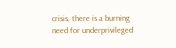crisis, there is a burning need for underprivileged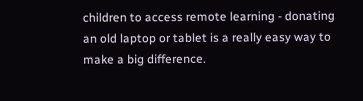children to access remote learning - donating an old laptop or tablet is a really easy way to make a big difference.